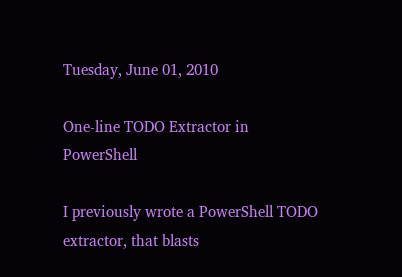Tuesday, June 01, 2010

One-line TODO Extractor in PowerShell

I previously wrote a PowerShell TODO extractor, that blasts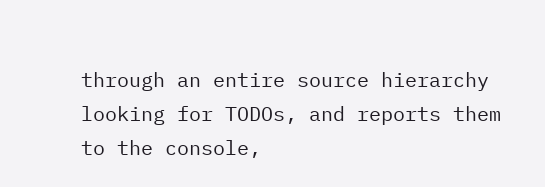through an entire source hierarchy looking for TODOs, and reports them to the console,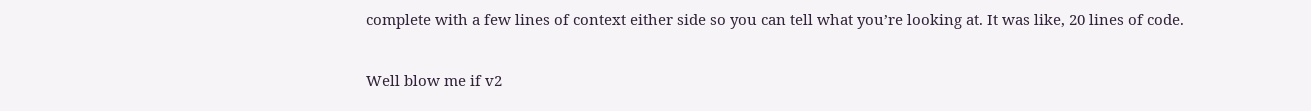complete with a few lines of context either side so you can tell what you’re looking at. It was like, 20 lines of code.

Well blow me if v2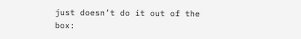just doesn’t do it out of the box: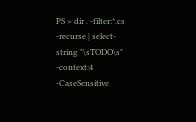PS > dir . -filter:*.cs -recurse | select-string "\sTODO\s" -context:4 -CaseSensitive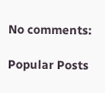No comments:

Popular Posts